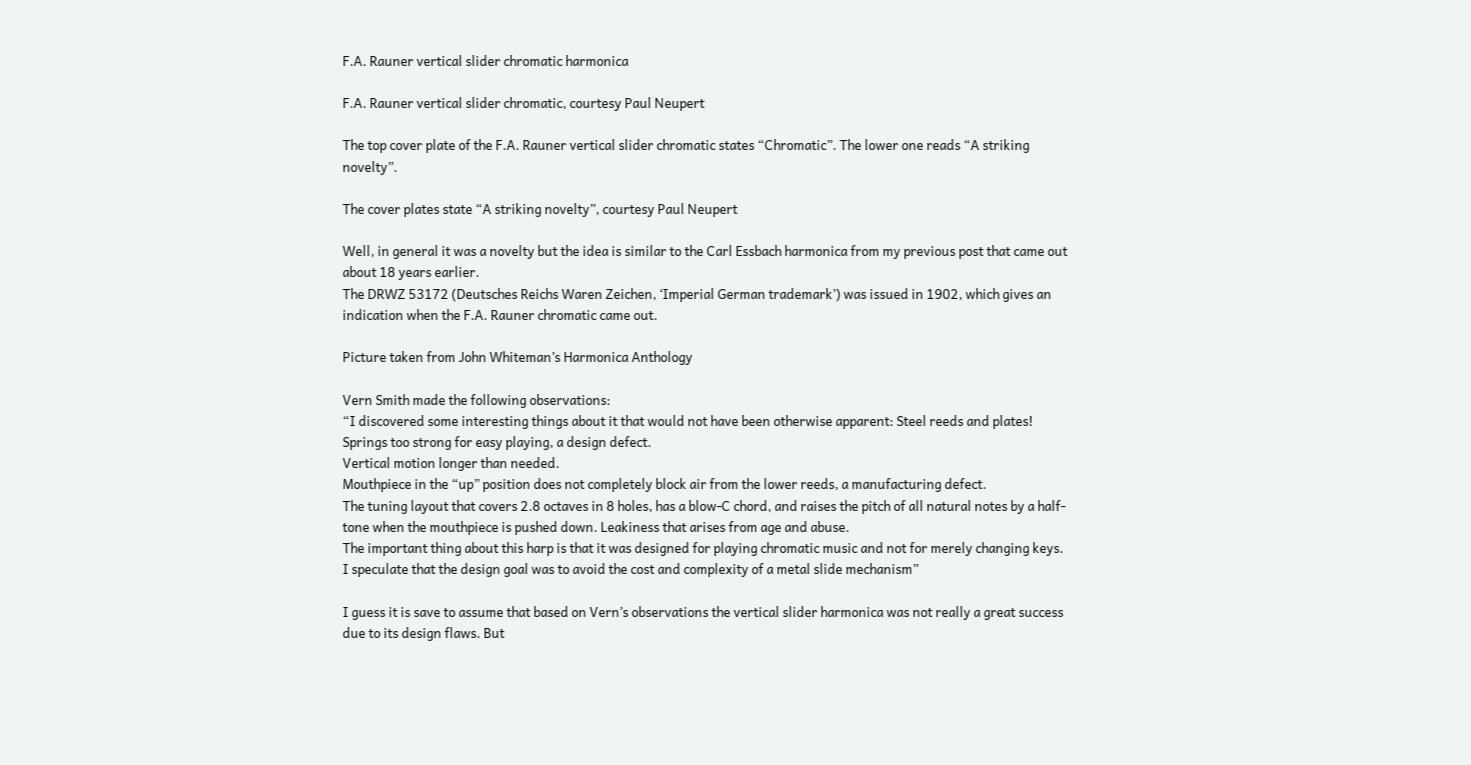F.A. Rauner vertical slider chromatic harmonica

F.A. Rauner vertical slider chromatic, courtesy Paul Neupert

The top cover plate of the F.A. Rauner vertical slider chromatic states “Chromatic”. The lower one reads “A striking novelty”.

The cover plates state “A striking novelty”, courtesy Paul Neupert

Well, in general it was a novelty but the idea is similar to the Carl Essbach harmonica from my previous post that came out about 18 years earlier.
The DRWZ 53172 (Deutsches Reichs Waren Zeichen, ‘Imperial German trademark’) was issued in 1902, which gives an indication when the F.A. Rauner chromatic came out.

Picture taken from John Whiteman’s Harmonica Anthology

Vern Smith made the following observations:
“I discovered some interesting things about it that would not have been otherwise apparent: Steel reeds and plates!
Springs too strong for easy playing, a design defect.
Vertical motion longer than needed.
Mouthpiece in the “up” position does not completely block air from the lower reeds, a manufacturing defect.
The tuning layout that covers 2.8 octaves in 8 holes, has a blow-C chord, and raises the pitch of all natural notes by a half-tone when the mouthpiece is pushed down. Leakiness that arises from age and abuse.
The important thing about this harp is that it was designed for playing chromatic music and not for merely changing keys.
I speculate that the design goal was to avoid the cost and complexity of a metal slide mechanism”

I guess it is save to assume that based on Vern’s observations the vertical slider harmonica was not really a great success due to its design flaws. But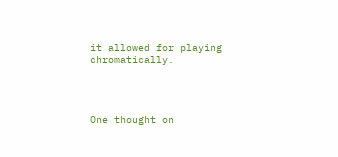it allowed for playing chromatically.




One thought on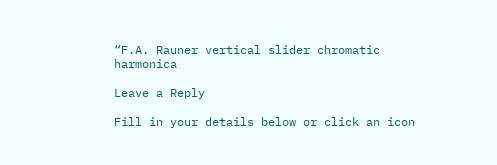“F.A. Rauner vertical slider chromatic harmonica

Leave a Reply

Fill in your details below or click an icon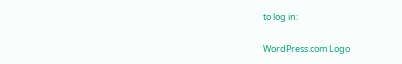to log in:

WordPress.com Logo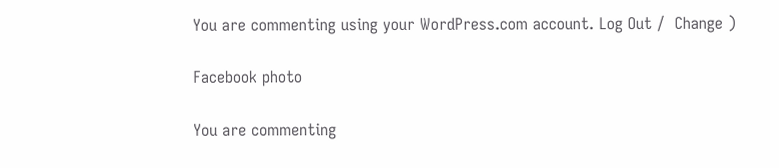You are commenting using your WordPress.com account. Log Out /  Change )

Facebook photo

You are commenting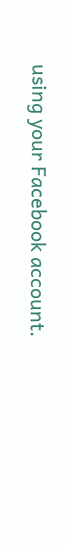using your Facebook account.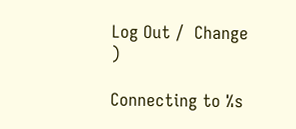Log Out /  Change )

Connecting to %s